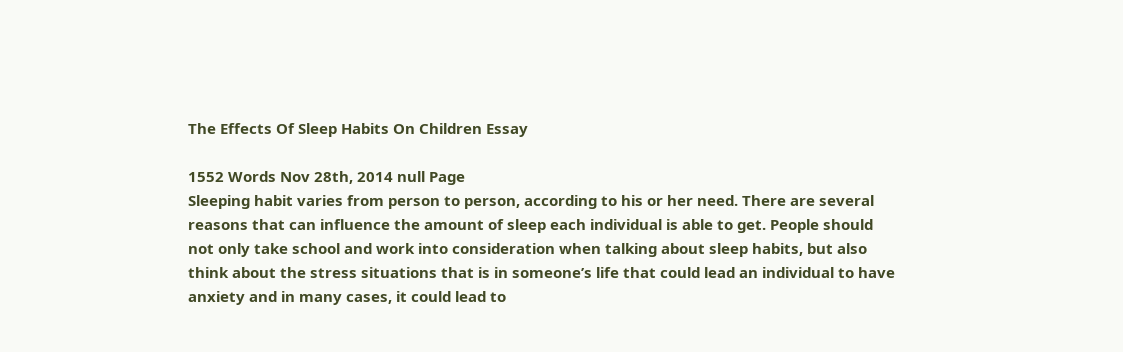The Effects Of Sleep Habits On Children Essay

1552 Words Nov 28th, 2014 null Page
Sleeping habit varies from person to person, according to his or her need. There are several reasons that can influence the amount of sleep each individual is able to get. People should not only take school and work into consideration when talking about sleep habits, but also think about the stress situations that is in someone’s life that could lead an individual to have anxiety and in many cases, it could lead to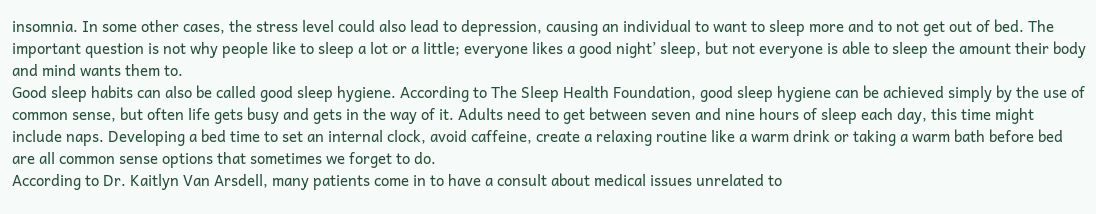insomnia. In some other cases, the stress level could also lead to depression, causing an individual to want to sleep more and to not get out of bed. The important question is not why people like to sleep a lot or a little; everyone likes a good night’ sleep, but not everyone is able to sleep the amount their body and mind wants them to.
Good sleep habits can also be called good sleep hygiene. According to The Sleep Health Foundation, good sleep hygiene can be achieved simply by the use of common sense, but often life gets busy and gets in the way of it. Adults need to get between seven and nine hours of sleep each day, this time might include naps. Developing a bed time to set an internal clock, avoid caffeine, create a relaxing routine like a warm drink or taking a warm bath before bed are all common sense options that sometimes we forget to do.
According to Dr. Kaitlyn Van Arsdell, many patients come in to have a consult about medical issues unrelated to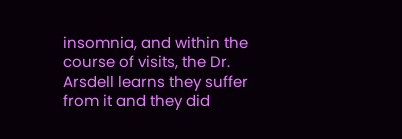insomnia, and within the course of visits, the Dr. Arsdell learns they suffer from it and they did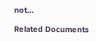not…

Related Documents